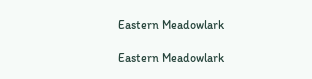Eastern Meadowlark

Eastern Meadowlark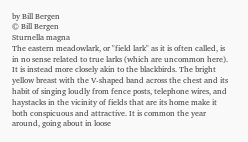by Bill Bergen
© Bill Bergen
Sturnella magna
The eastern meadowlark, or "field lark" as it is often called, is in no sense related to true larks (which are uncommon here). It is instead more closely akin to the blackbirds. The bright yellow breast with the V-shaped band across the chest and its habit of singing loudly from fence posts, telephone wires, and haystacks in the vicinity of fields that are its home make it both conspicuous and attractive. It is common the year around, going about in loose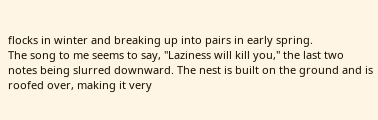flocks in winter and breaking up into pairs in early spring.
The song to me seems to say, "Laziness will kill you," the last two notes being slurred downward. The nest is built on the ground and is roofed over, making it very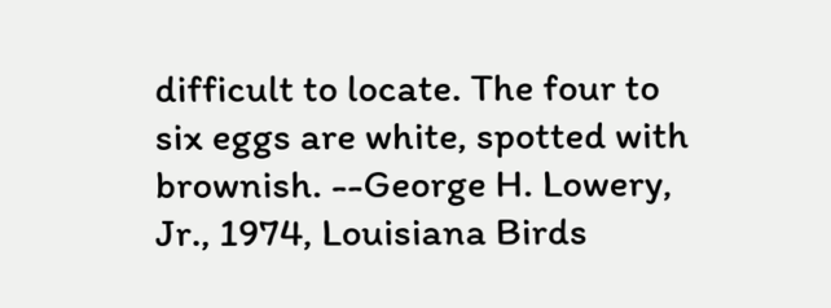difficult to locate. The four to six eggs are white, spotted with brownish. --George H. Lowery, Jr., 1974, Louisiana Birds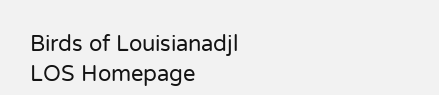Birds of Louisianadjl
LOS Homepage